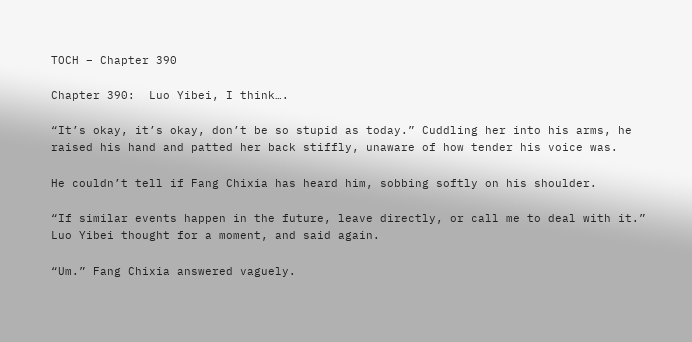TOCH – Chapter 390

Chapter 390:  Luo Yibei, I think….

“It’s okay, it’s okay, don’t be so stupid as today.” Cuddling her into his arms, he raised his hand and patted her back stiffly, unaware of how tender his voice was.

He couldn’t tell if Fang Chixia has heard him, sobbing softly on his shoulder.

“If similar events happen in the future, leave directly, or call me to deal with it.” Luo Yibei thought for a moment, and said again.

“Um.” Fang Chixia answered vaguely.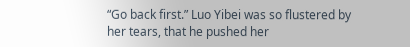“Go back first.” Luo Yibei was so flustered by her tears, that he pushed her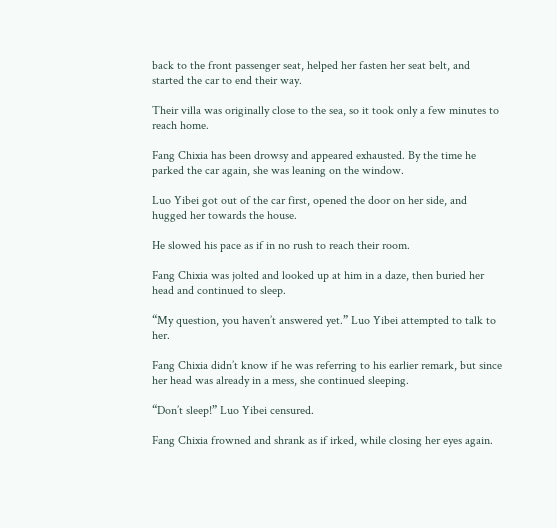back to the front passenger seat, helped her fasten her seat belt, and started the car to end their way.

Their villa was originally close to the sea, so it took only a few minutes to reach home.

Fang Chixia has been drowsy and appeared exhausted. By the time he parked the car again, she was leaning on the window.

Luo Yibei got out of the car first, opened the door on her side, and hugged her towards the house.

He slowed his pace as if in no rush to reach their room.

Fang Chixia was jolted and looked up at him in a daze, then buried her head and continued to sleep.

“My question, you haven’t answered yet.” Luo Yibei attempted to talk to her.

Fang Chixia didn’t know if he was referring to his earlier remark, but since her head was already in a mess, she continued sleeping.

“Don’t sleep!” Luo Yibei censured.

Fang Chixia frowned and shrank as if irked, while closing her eyes again.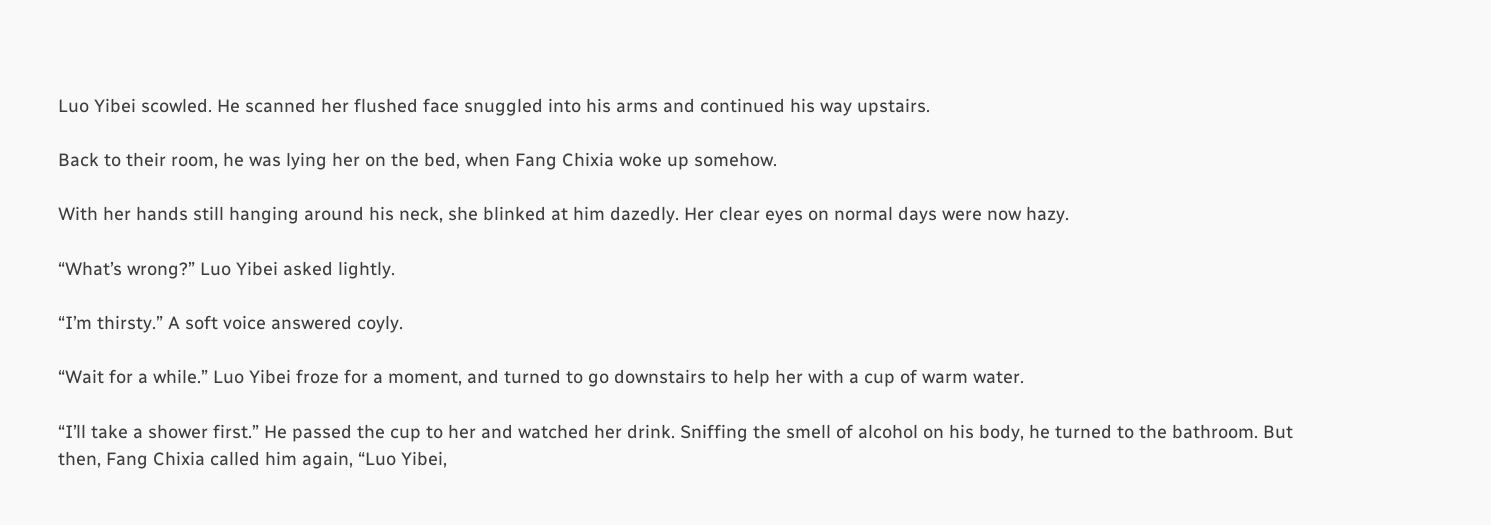Luo Yibei scowled. He scanned her flushed face snuggled into his arms and continued his way upstairs.

Back to their room, he was lying her on the bed, when Fang Chixia woke up somehow.

With her hands still hanging around his neck, she blinked at him dazedly. Her clear eyes on normal days were now hazy.

“What’s wrong?” Luo Yibei asked lightly.

“I’m thirsty.” A soft voice answered coyly.

“Wait for a while.” Luo Yibei froze for a moment, and turned to go downstairs to help her with a cup of warm water.

“I’ll take a shower first.” He passed the cup to her and watched her drink. Sniffing the smell of alcohol on his body, he turned to the bathroom. But then, Fang Chixia called him again, “Luo Yibei,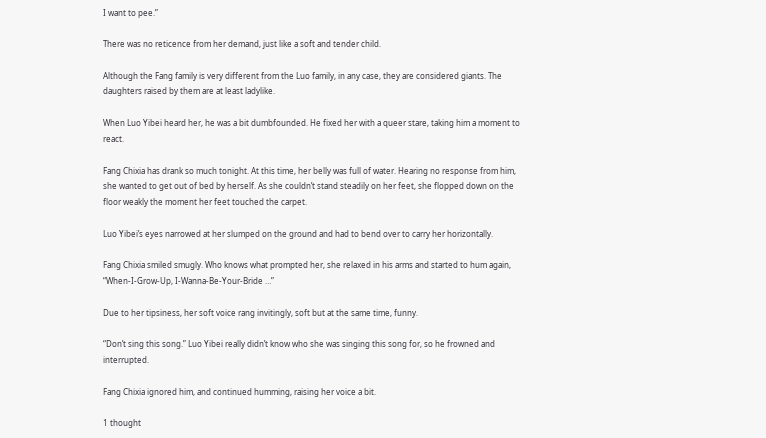I want to pee.”

There was no reticence from her demand, just like a soft and tender child.

Although the Fang family is very different from the Luo family, in any case, they are considered giants. The daughters raised by them are at least ladylike.

When Luo Yibei heard her, he was a bit dumbfounded. He fixed her with a queer stare, taking him a moment to react.

Fang Chixia has drank so much tonight. At this time, her belly was full of water. Hearing no response from him, she wanted to get out of bed by herself. As she couldn’t stand steadily on her feet, she flopped down on the floor weakly the moment her feet touched the carpet.

Luo Yibei’s eyes narrowed at her slumped on the ground and had to bend over to carry her horizontally.

Fang Chixia smiled smugly. Who knows what prompted her, she relaxed in his arms and started to hum again, “When-I-Grow-Up, I-Wanna-Be-Your-Bride …”

Due to her tipsiness, her soft voice rang invitingly, soft but at the same time, funny.

“Don’t sing this song.” Luo Yibei really didn’t know who she was singing this song for, so he frowned and interrupted.

Fang Chixia ignored him, and continued humming, raising her voice a bit.

1 thought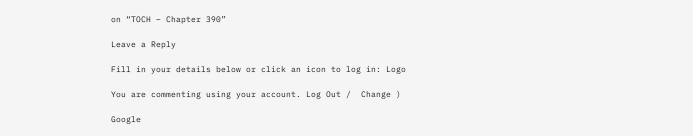on “TOCH – Chapter 390”

Leave a Reply

Fill in your details below or click an icon to log in: Logo

You are commenting using your account. Log Out /  Change )

Google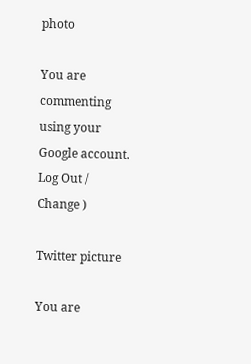photo

You are commenting using your Google account. Log Out /  Change )

Twitter picture

You are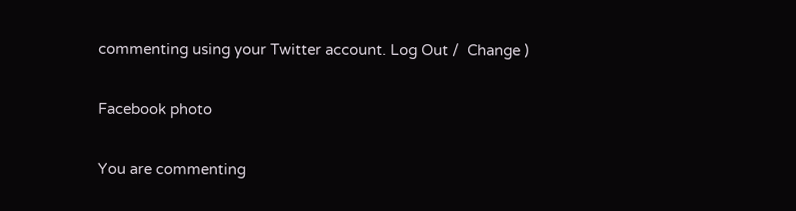commenting using your Twitter account. Log Out /  Change )

Facebook photo

You are commenting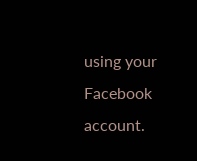using your Facebook account.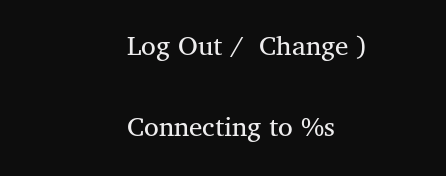Log Out /  Change )

Connecting to %s